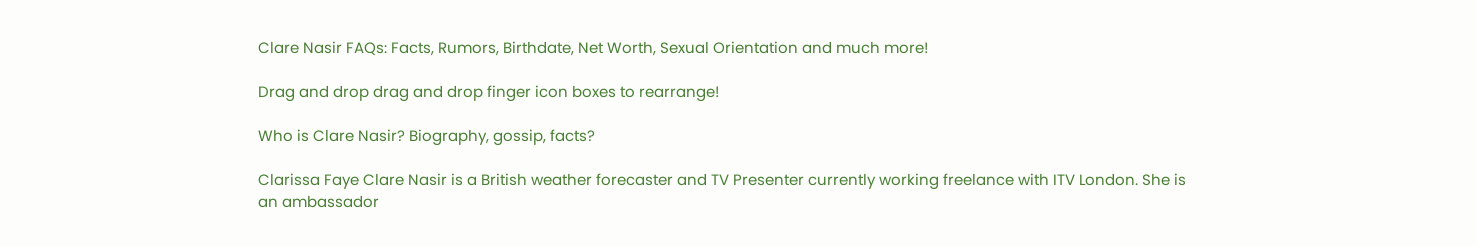Clare Nasir FAQs: Facts, Rumors, Birthdate, Net Worth, Sexual Orientation and much more!

Drag and drop drag and drop finger icon boxes to rearrange!

Who is Clare Nasir? Biography, gossip, facts?

Clarissa Faye Clare Nasir is a British weather forecaster and TV Presenter currently working freelance with ITV London. She is an ambassador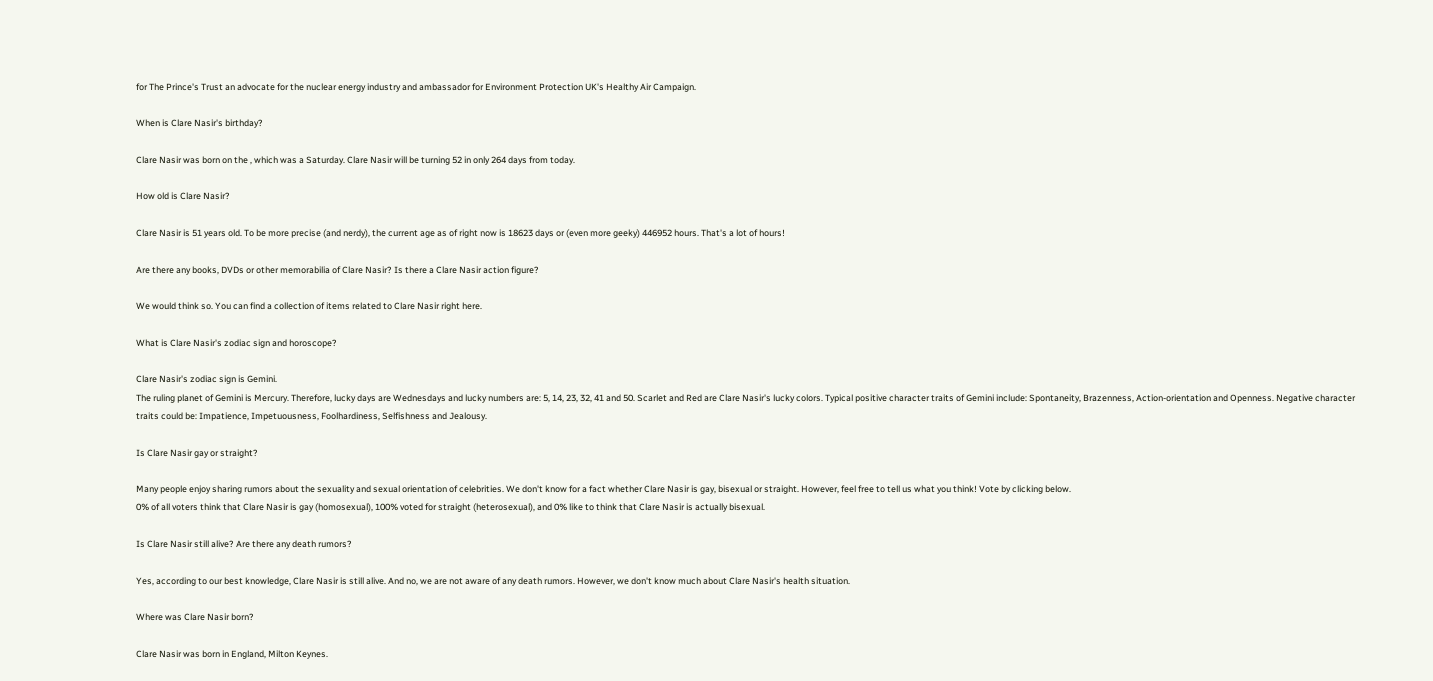for The Prince's Trust an advocate for the nuclear energy industry and ambassador for Environment Protection UK's Healthy Air Campaign.

When is Clare Nasir's birthday?

Clare Nasir was born on the , which was a Saturday. Clare Nasir will be turning 52 in only 264 days from today.

How old is Clare Nasir?

Clare Nasir is 51 years old. To be more precise (and nerdy), the current age as of right now is 18623 days or (even more geeky) 446952 hours. That's a lot of hours!

Are there any books, DVDs or other memorabilia of Clare Nasir? Is there a Clare Nasir action figure?

We would think so. You can find a collection of items related to Clare Nasir right here.

What is Clare Nasir's zodiac sign and horoscope?

Clare Nasir's zodiac sign is Gemini.
The ruling planet of Gemini is Mercury. Therefore, lucky days are Wednesdays and lucky numbers are: 5, 14, 23, 32, 41 and 50. Scarlet and Red are Clare Nasir's lucky colors. Typical positive character traits of Gemini include: Spontaneity, Brazenness, Action-orientation and Openness. Negative character traits could be: Impatience, Impetuousness, Foolhardiness, Selfishness and Jealousy.

Is Clare Nasir gay or straight?

Many people enjoy sharing rumors about the sexuality and sexual orientation of celebrities. We don't know for a fact whether Clare Nasir is gay, bisexual or straight. However, feel free to tell us what you think! Vote by clicking below.
0% of all voters think that Clare Nasir is gay (homosexual), 100% voted for straight (heterosexual), and 0% like to think that Clare Nasir is actually bisexual.

Is Clare Nasir still alive? Are there any death rumors?

Yes, according to our best knowledge, Clare Nasir is still alive. And no, we are not aware of any death rumors. However, we don't know much about Clare Nasir's health situation.

Where was Clare Nasir born?

Clare Nasir was born in England, Milton Keynes.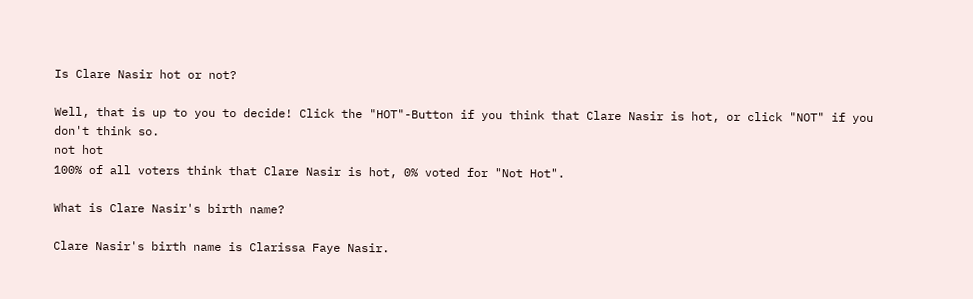Is Clare Nasir hot or not?

Well, that is up to you to decide! Click the "HOT"-Button if you think that Clare Nasir is hot, or click "NOT" if you don't think so.
not hot
100% of all voters think that Clare Nasir is hot, 0% voted for "Not Hot".

What is Clare Nasir's birth name?

Clare Nasir's birth name is Clarissa Faye Nasir.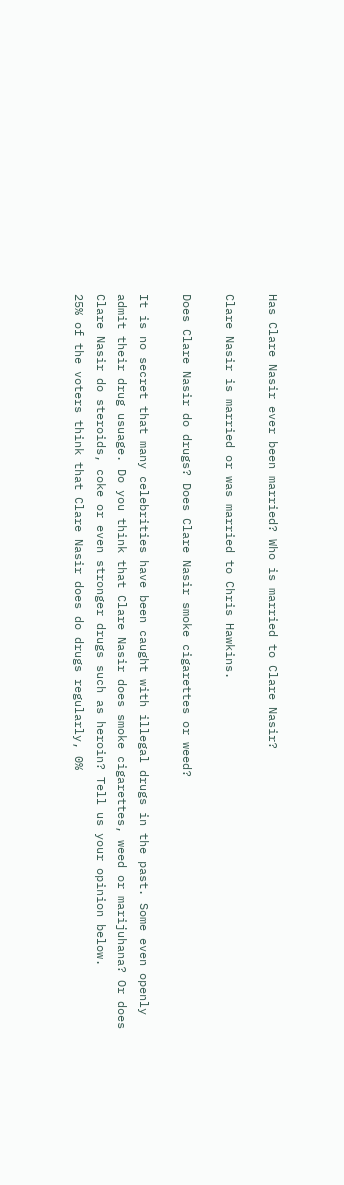Has Clare Nasir ever been married? Who is married to Clare Nasir?

Clare Nasir is married or was married to Chris Hawkins.

Does Clare Nasir do drugs? Does Clare Nasir smoke cigarettes or weed?

It is no secret that many celebrities have been caught with illegal drugs in the past. Some even openly admit their drug usuage. Do you think that Clare Nasir does smoke cigarettes, weed or marijuhana? Or does Clare Nasir do steroids, coke or even stronger drugs such as heroin? Tell us your opinion below.
25% of the voters think that Clare Nasir does do drugs regularly, 0%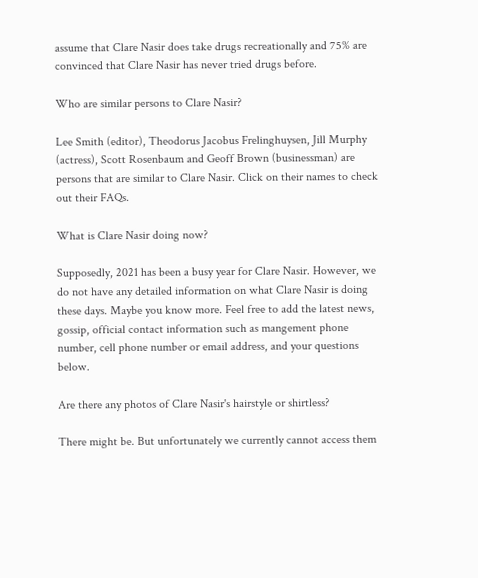assume that Clare Nasir does take drugs recreationally and 75% are convinced that Clare Nasir has never tried drugs before.

Who are similar persons to Clare Nasir?

Lee Smith (editor), Theodorus Jacobus Frelinghuysen, Jill Murphy (actress), Scott Rosenbaum and Geoff Brown (businessman) are persons that are similar to Clare Nasir. Click on their names to check out their FAQs.

What is Clare Nasir doing now?

Supposedly, 2021 has been a busy year for Clare Nasir. However, we do not have any detailed information on what Clare Nasir is doing these days. Maybe you know more. Feel free to add the latest news, gossip, official contact information such as mangement phone number, cell phone number or email address, and your questions below.

Are there any photos of Clare Nasir's hairstyle or shirtless?

There might be. But unfortunately we currently cannot access them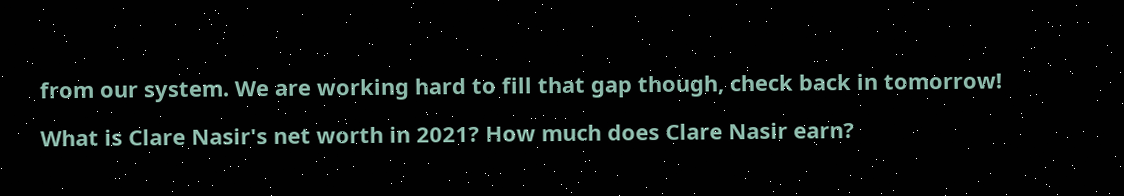from our system. We are working hard to fill that gap though, check back in tomorrow!

What is Clare Nasir's net worth in 2021? How much does Clare Nasir earn?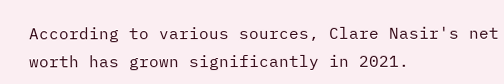According to various sources, Clare Nasir's net worth has grown significantly in 2021.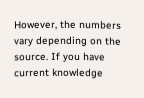However, the numbers vary depending on the source. If you have current knowledge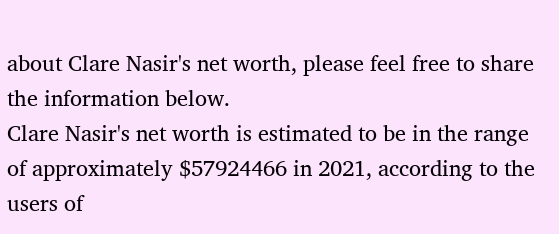about Clare Nasir's net worth, please feel free to share the information below.
Clare Nasir's net worth is estimated to be in the range of approximately $57924466 in 2021, according to the users of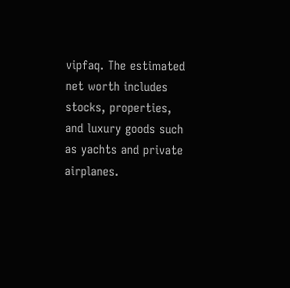vipfaq. The estimated net worth includes stocks, properties, and luxury goods such as yachts and private airplanes.